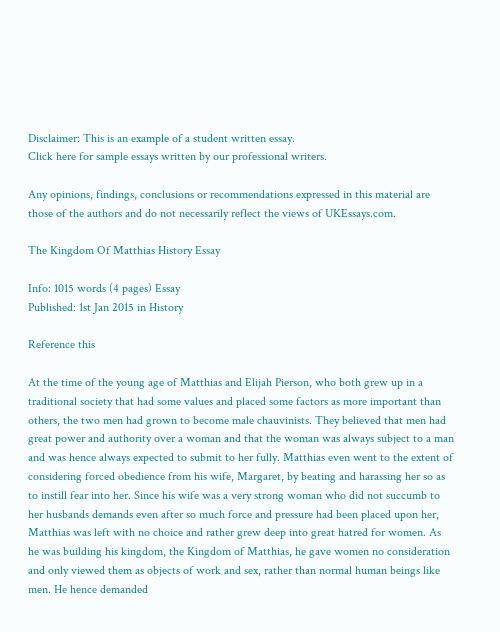Disclaimer: This is an example of a student written essay.
Click here for sample essays written by our professional writers.

Any opinions, findings, conclusions or recommendations expressed in this material are those of the authors and do not necessarily reflect the views of UKEssays.com.

The Kingdom Of Matthias History Essay

Info: 1015 words (4 pages) Essay
Published: 1st Jan 2015 in History

Reference this

At the time of the young age of Matthias and Elijah Pierson, who both grew up in a traditional society that had some values and placed some factors as more important than others, the two men had grown to become male chauvinists. They believed that men had great power and authority over a woman and that the woman was always subject to a man and was hence always expected to submit to her fully. Matthias even went to the extent of considering forced obedience from his wife, Margaret, by beating and harassing her so as to instill fear into her. Since his wife was a very strong woman who did not succumb to her husbands demands even after so much force and pressure had been placed upon her, Matthias was left with no choice and rather grew deep into great hatred for women. As he was building his kingdom, the Kingdom of Matthias, he gave women no consideration and only viewed them as objects of work and sex, rather than normal human beings like men. He hence demanded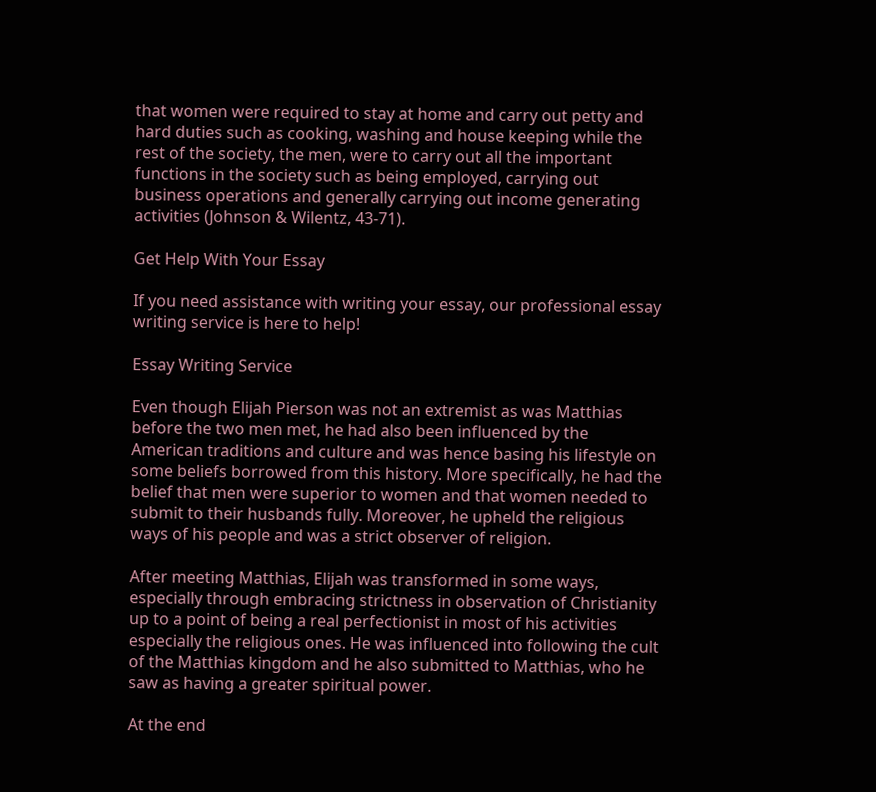that women were required to stay at home and carry out petty and hard duties such as cooking, washing and house keeping while the rest of the society, the men, were to carry out all the important functions in the society such as being employed, carrying out business operations and generally carrying out income generating activities (Johnson & Wilentz, 43-71).

Get Help With Your Essay

If you need assistance with writing your essay, our professional essay writing service is here to help!

Essay Writing Service

Even though Elijah Pierson was not an extremist as was Matthias before the two men met, he had also been influenced by the American traditions and culture and was hence basing his lifestyle on some beliefs borrowed from this history. More specifically, he had the belief that men were superior to women and that women needed to submit to their husbands fully. Moreover, he upheld the religious ways of his people and was a strict observer of religion.

After meeting Matthias, Elijah was transformed in some ways, especially through embracing strictness in observation of Christianity up to a point of being a real perfectionist in most of his activities especially the religious ones. He was influenced into following the cult of the Matthias kingdom and he also submitted to Matthias, who he saw as having a greater spiritual power.

At the end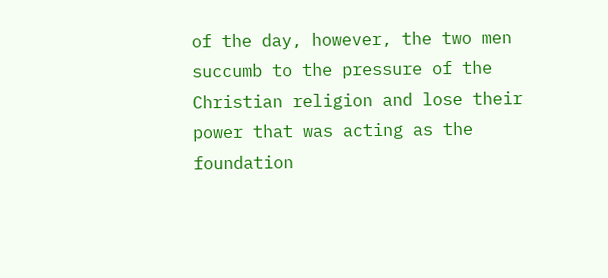of the day, however, the two men succumb to the pressure of the Christian religion and lose their power that was acting as the foundation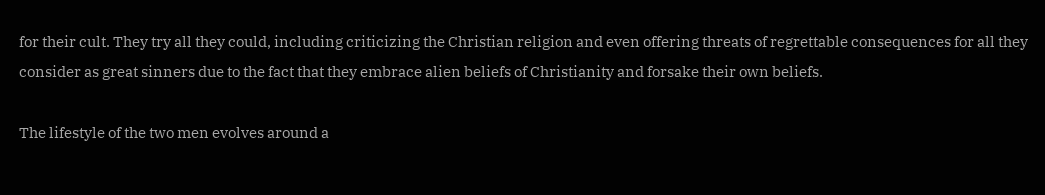for their cult. They try all they could, including criticizing the Christian religion and even offering threats of regrettable consequences for all they consider as great sinners due to the fact that they embrace alien beliefs of Christianity and forsake their own beliefs.

The lifestyle of the two men evolves around a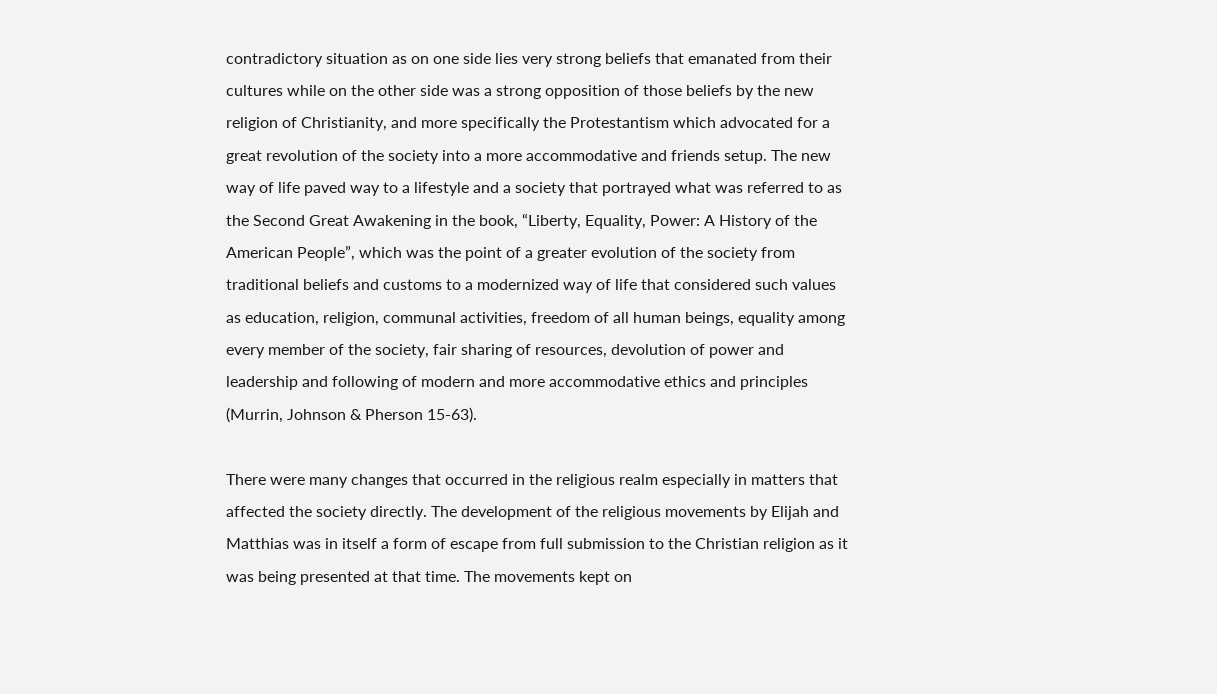contradictory situation as on one side lies very strong beliefs that emanated from their cultures while on the other side was a strong opposition of those beliefs by the new religion of Christianity, and more specifically the Protestantism which advocated for a great revolution of the society into a more accommodative and friends setup. The new way of life paved way to a lifestyle and a society that portrayed what was referred to as the Second Great Awakening in the book, “Liberty, Equality, Power: A History of the American People”, which was the point of a greater evolution of the society from traditional beliefs and customs to a modernized way of life that considered such values as education, religion, communal activities, freedom of all human beings, equality among every member of the society, fair sharing of resources, devolution of power and leadership and following of modern and more accommodative ethics and principles (Murrin, Johnson & Pherson 15-63).

There were many changes that occurred in the religious realm especially in matters that affected the society directly. The development of the religious movements by Elijah and Matthias was in itself a form of escape from full submission to the Christian religion as it was being presented at that time. The movements kept on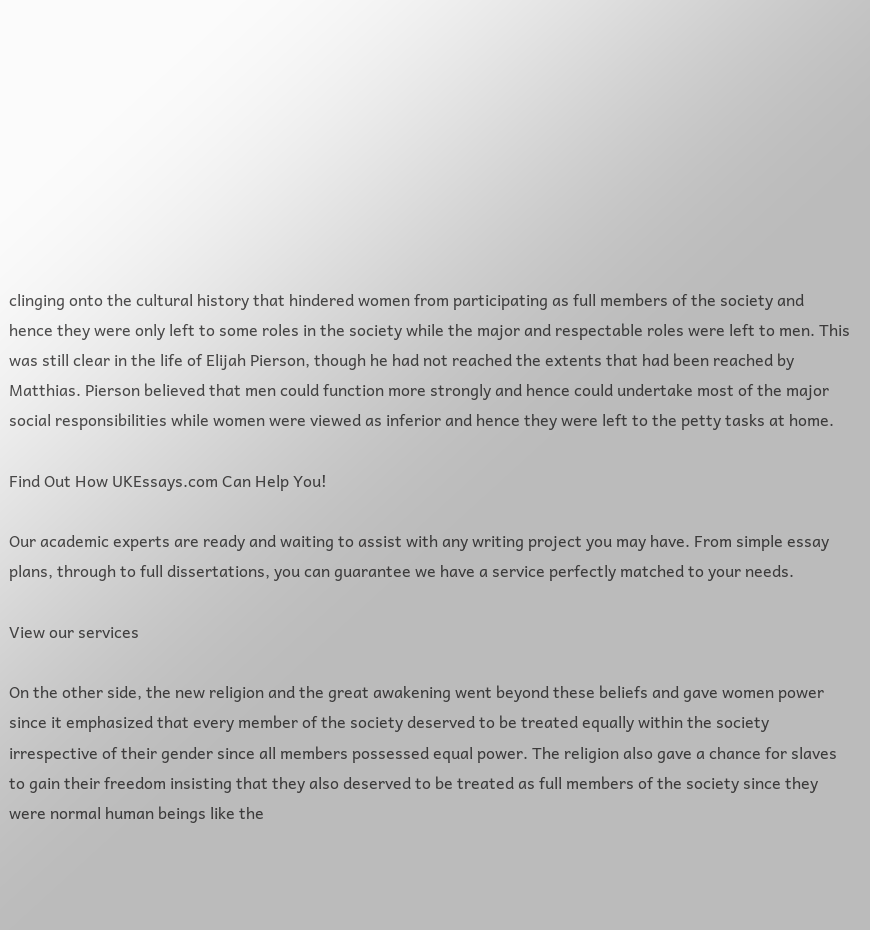clinging onto the cultural history that hindered women from participating as full members of the society and hence they were only left to some roles in the society while the major and respectable roles were left to men. This was still clear in the life of Elijah Pierson, though he had not reached the extents that had been reached by Matthias. Pierson believed that men could function more strongly and hence could undertake most of the major social responsibilities while women were viewed as inferior and hence they were left to the petty tasks at home.

Find Out How UKEssays.com Can Help You!

Our academic experts are ready and waiting to assist with any writing project you may have. From simple essay plans, through to full dissertations, you can guarantee we have a service perfectly matched to your needs.

View our services

On the other side, the new religion and the great awakening went beyond these beliefs and gave women power since it emphasized that every member of the society deserved to be treated equally within the society irrespective of their gender since all members possessed equal power. The religion also gave a chance for slaves to gain their freedom insisting that they also deserved to be treated as full members of the society since they were normal human beings like the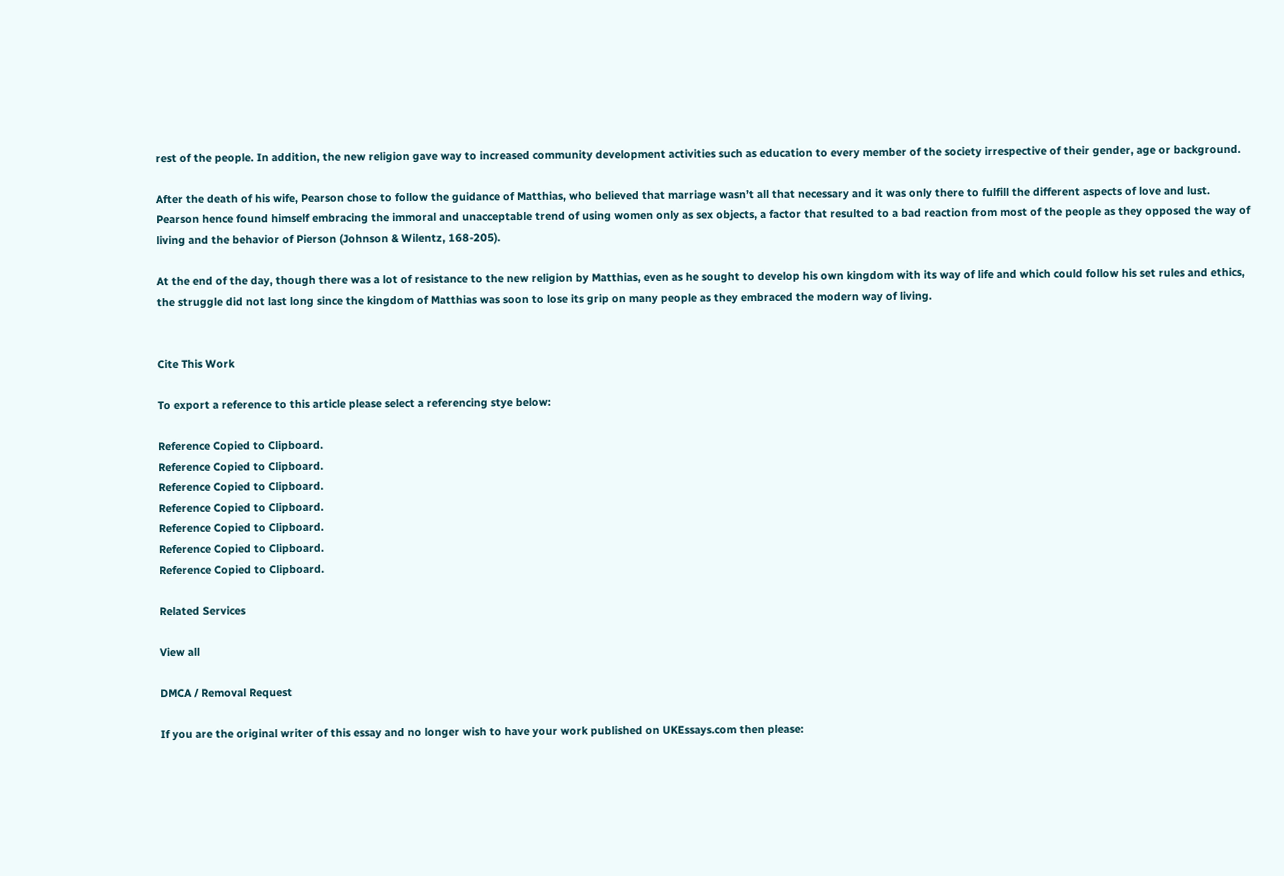rest of the people. In addition, the new religion gave way to increased community development activities such as education to every member of the society irrespective of their gender, age or background.

After the death of his wife, Pearson chose to follow the guidance of Matthias, who believed that marriage wasn’t all that necessary and it was only there to fulfill the different aspects of love and lust. Pearson hence found himself embracing the immoral and unacceptable trend of using women only as sex objects, a factor that resulted to a bad reaction from most of the people as they opposed the way of living and the behavior of Pierson (Johnson & Wilentz, 168-205).

At the end of the day, though there was a lot of resistance to the new religion by Matthias, even as he sought to develop his own kingdom with its way of life and which could follow his set rules and ethics, the struggle did not last long since the kingdom of Matthias was soon to lose its grip on many people as they embraced the modern way of living.


Cite This Work

To export a reference to this article please select a referencing stye below:

Reference Copied to Clipboard.
Reference Copied to Clipboard.
Reference Copied to Clipboard.
Reference Copied to Clipboard.
Reference Copied to Clipboard.
Reference Copied to Clipboard.
Reference Copied to Clipboard.

Related Services

View all

DMCA / Removal Request

If you are the original writer of this essay and no longer wish to have your work published on UKEssays.com then please: